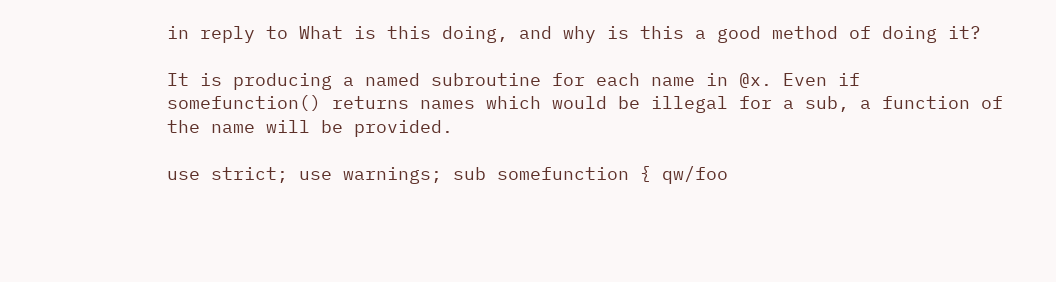in reply to What is this doing, and why is this a good method of doing it?

It is producing a named subroutine for each name in @x. Even if somefunction() returns names which would be illegal for a sub, a function of the name will be provided.

use strict; use warnings; sub somefunction { qw/foo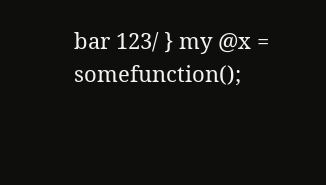bar 123/ } my @x = somefunction();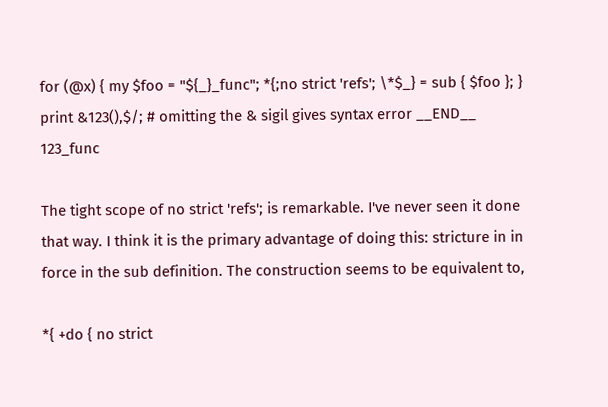for (@x) { my $foo = "${_}_func"; *{;no strict 'refs'; \*$_} = sub { $foo }; } print &123(),$/; # omitting the & sigil gives syntax error __END__ 123_func

The tight scope of no strict 'refs'; is remarkable. I've never seen it done that way. I think it is the primary advantage of doing this: stricture in in force in the sub definition. The construction seems to be equivalent to,

*{ +do { no strict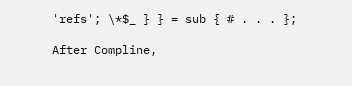'refs'; \*$_ } } = sub { # . . . };

After Compline,